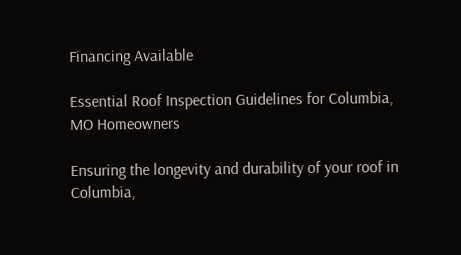Financing Available

Essential Roof Inspection Guidelines for Columbia, MO Homeowners

Ensuring the longevity and durability of your roof in Columbia,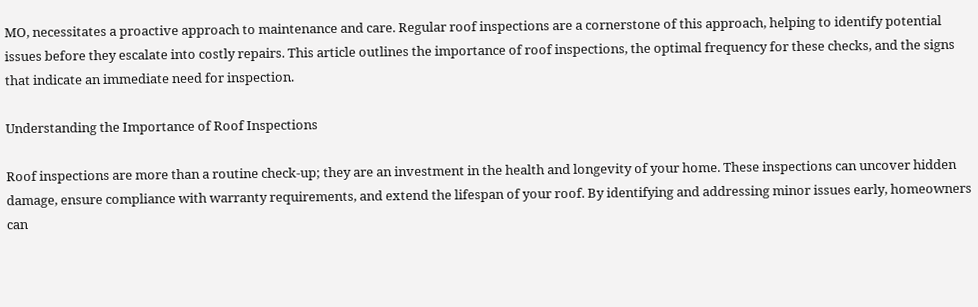MO, necessitates a proactive approach to maintenance and care. Regular roof inspections are a cornerstone of this approach, helping to identify potential issues before they escalate into costly repairs. This article outlines the importance of roof inspections, the optimal frequency for these checks, and the signs that indicate an immediate need for inspection.

Understanding the Importance of Roof Inspections

Roof inspections are more than a routine check-up; they are an investment in the health and longevity of your home. These inspections can uncover hidden damage, ensure compliance with warranty requirements, and extend the lifespan of your roof. By identifying and addressing minor issues early, homeowners can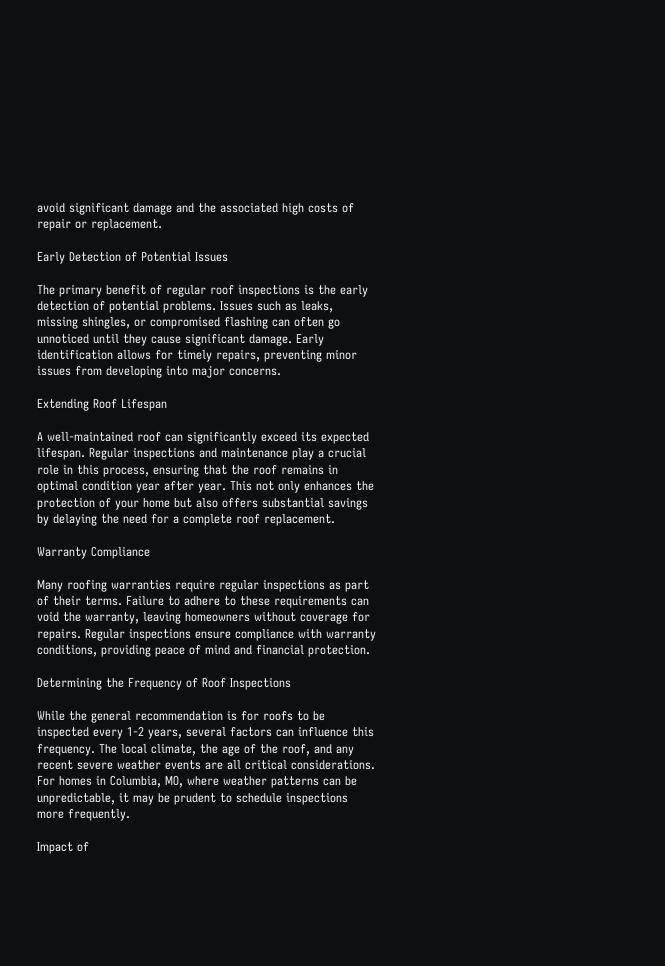avoid significant damage and the associated high costs of repair or replacement.

Early Detection of Potential Issues

The primary benefit of regular roof inspections is the early detection of potential problems. Issues such as leaks, missing shingles, or compromised flashing can often go unnoticed until they cause significant damage. Early identification allows for timely repairs, preventing minor issues from developing into major concerns.

Extending Roof Lifespan

A well-maintained roof can significantly exceed its expected lifespan. Regular inspections and maintenance play a crucial role in this process, ensuring that the roof remains in optimal condition year after year. This not only enhances the protection of your home but also offers substantial savings by delaying the need for a complete roof replacement.

Warranty Compliance

Many roofing warranties require regular inspections as part of their terms. Failure to adhere to these requirements can void the warranty, leaving homeowners without coverage for repairs. Regular inspections ensure compliance with warranty conditions, providing peace of mind and financial protection.

Determining the Frequency of Roof Inspections

While the general recommendation is for roofs to be inspected every 1-2 years, several factors can influence this frequency. The local climate, the age of the roof, and any recent severe weather events are all critical considerations. For homes in Columbia, MO, where weather patterns can be unpredictable, it may be prudent to schedule inspections more frequently.

Impact of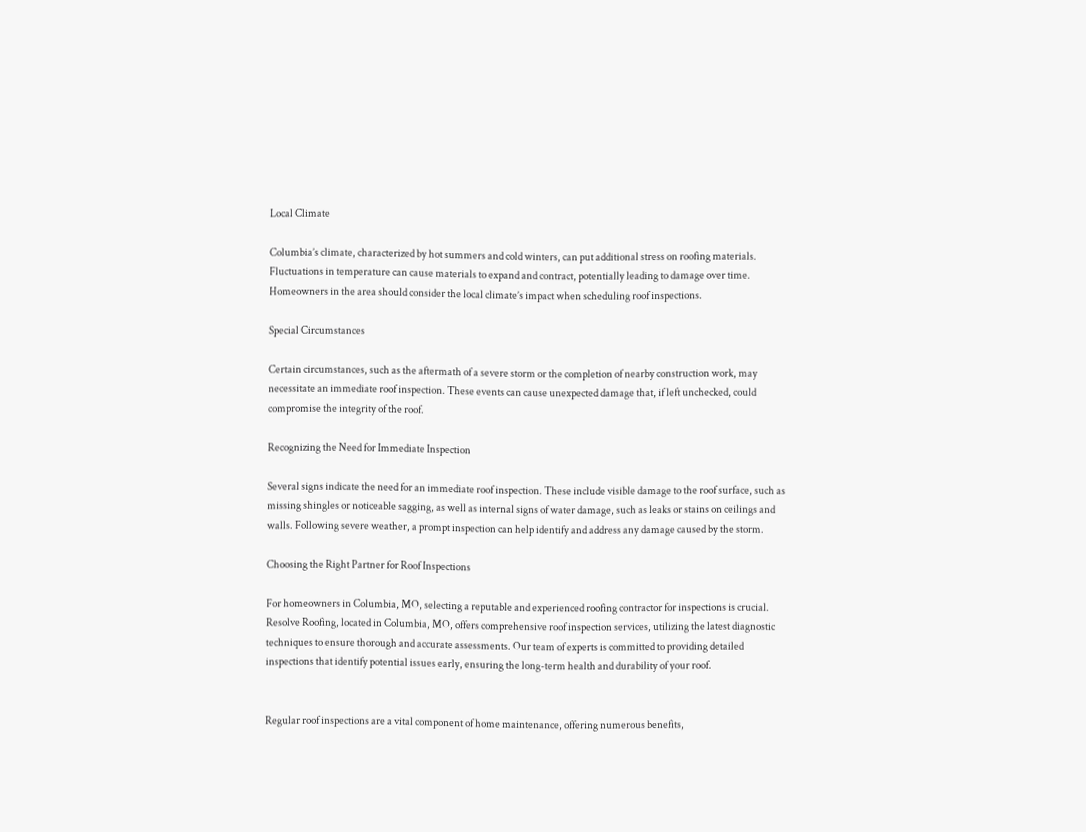Local Climate

Columbia’s climate, characterized by hot summers and cold winters, can put additional stress on roofing materials. Fluctuations in temperature can cause materials to expand and contract, potentially leading to damage over time. Homeowners in the area should consider the local climate’s impact when scheduling roof inspections.

Special Circumstances

Certain circumstances, such as the aftermath of a severe storm or the completion of nearby construction work, may necessitate an immediate roof inspection. These events can cause unexpected damage that, if left unchecked, could compromise the integrity of the roof.

Recognizing the Need for Immediate Inspection

Several signs indicate the need for an immediate roof inspection. These include visible damage to the roof surface, such as missing shingles or noticeable sagging, as well as internal signs of water damage, such as leaks or stains on ceilings and walls. Following severe weather, a prompt inspection can help identify and address any damage caused by the storm.

Choosing the Right Partner for Roof Inspections

For homeowners in Columbia, MO, selecting a reputable and experienced roofing contractor for inspections is crucial. Resolve Roofing, located in Columbia, MO, offers comprehensive roof inspection services, utilizing the latest diagnostic techniques to ensure thorough and accurate assessments. Our team of experts is committed to providing detailed inspections that identify potential issues early, ensuring the long-term health and durability of your roof.


Regular roof inspections are a vital component of home maintenance, offering numerous benefits,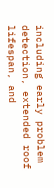including early problem detection, extended roof lifespan, and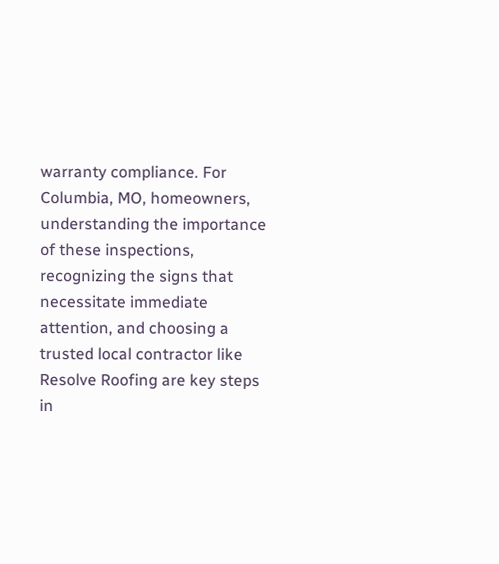warranty compliance. For Columbia, MO, homeowners, understanding the importance of these inspections, recognizing the signs that necessitate immediate attention, and choosing a trusted local contractor like Resolve Roofing are key steps in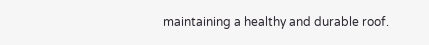maintaining a healthy and durable roof.